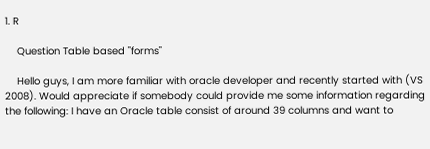1. R

    Question Table based "forms"

    Hello guys, I am more familiar with oracle developer and recently started with (VS 2008). Would appreciate if somebody could provide me some information regarding the following: I have an Oracle table consist of around 39 columns and want to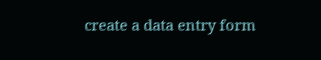create a data entry form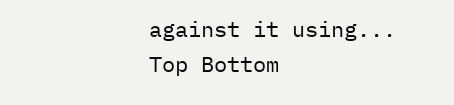against it using...
Top Bottom